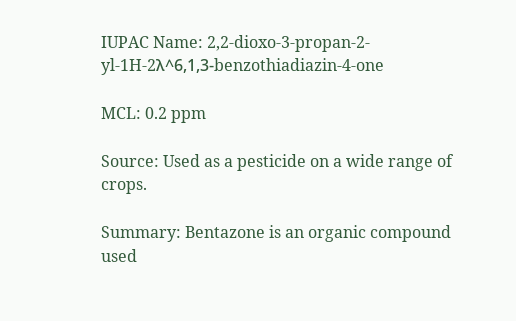IUPAC Name: 2,2-dioxo-3-propan-2-yl-1H-2λ^6,1,3-benzothiadiazin-4-one

MCL: 0.2 ppm

Source: Used as a pesticide on a wide range of crops.

Summary: Bentazone is an organic compound used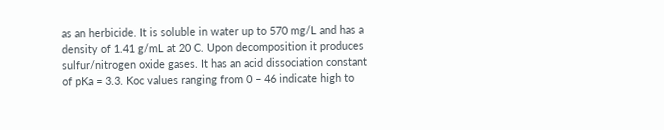as an herbicide. It is soluble in water up to 570 mg/L and has a density of 1.41 g/mL at 20 C. Upon decomposition it produces sulfur/nitrogen oxide gases. It has an acid dissociation constant of pKa = 3.3. Koc values ranging from 0 – 46 indicate high to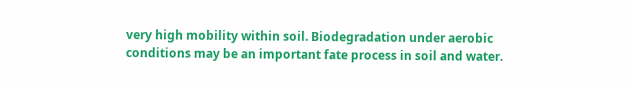very high mobility within soil. Biodegradation under aerobic conditions may be an important fate process in soil and water.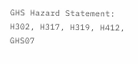GHS Hazard Statement: H302, H317, H319, H412, GHS07